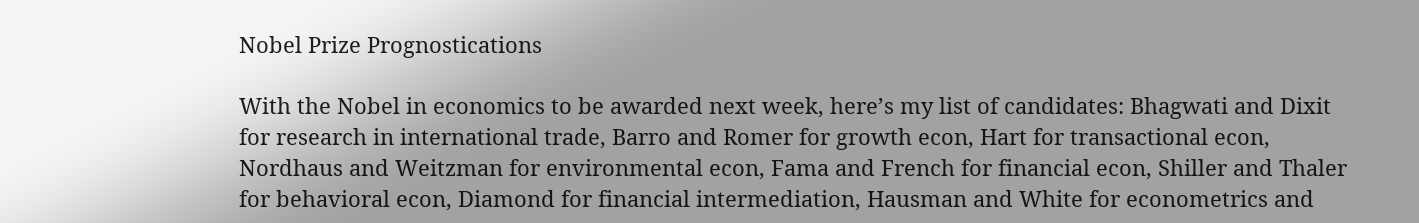Nobel Prize Prognostications

With the Nobel in economics to be awarded next week, here’s my list of candidates: Bhagwati and Dixit for research in international trade, Barro and Romer for growth econ, Hart for transactional econ, Nordhaus and Weitzman for environmental econ, Fama and French for financial econ, Shiller and Thaler for behavioral econ, Diamond for financial intermediation, Hausman and White for econometrics and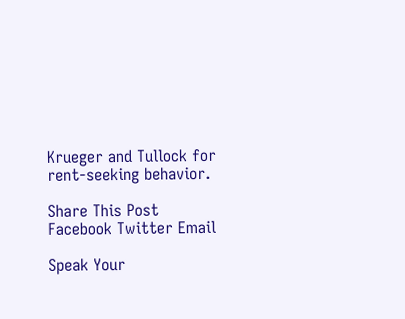Krueger and Tullock for rent-seeking behavior.

Share This Post
Facebook Twitter Email

Speak Your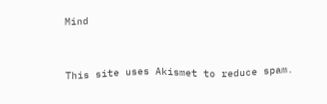Mind


This site uses Akismet to reduce spam.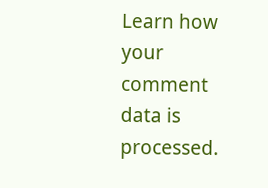Learn how your comment data is processed.